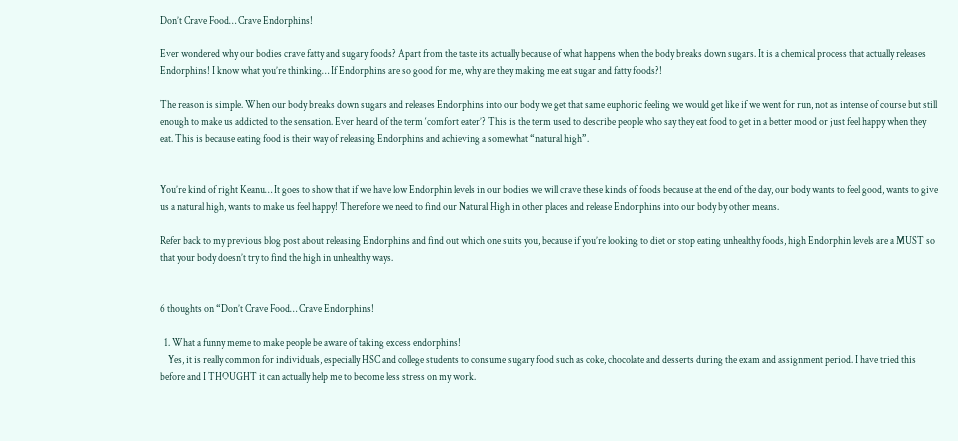Don’t Crave Food… Crave Endorphins!

Ever wondered why our bodies crave fatty and sugary foods? Apart from the taste its actually because of what happens when the body breaks down sugars. It is a chemical process that actually releases Endorphins! I know what you’re thinking… If Endorphins are so good for me, why are they making me eat sugar and fatty foods?!

The reason is simple. When our body breaks down sugars and releases Endorphins into our body we get that same euphoric feeling we would get like if we went for run, not as intense of course but still enough to make us addicted to the sensation. Ever heard of the term ‘comfort eater’? This is the term used to describe people who say they eat food to get in a better mood or just feel happy when they eat. This is because eating food is their way of releasing Endorphins and achieving a somewhat “natural high”.


You’re kind of right Keanu… It goes to show that if we have low Endorphin levels in our bodies we will crave these kinds of foods because at the end of the day, our body wants to feel good, wants to give us a natural high, wants to make us feel happy! Therefore we need to find our Natural High in other places and release Endorphins into our body by other means.

Refer back to my previous blog post about releasing Endorphins and find out which one suits you, because if you’re looking to diet or stop eating unhealthy foods, high Endorphin levels are a MUST so that your body doesn’t try to find the high in unhealthy ways.


6 thoughts on “Don’t Crave Food… Crave Endorphins!

  1. What a funny meme to make people be aware of taking excess endorphins!
    Yes, it is really common for individuals, especially HSC and college students to consume sugary food such as coke, chocolate and desserts during the exam and assignment period. I have tried this before and I THOUGHT it can actually help me to become less stress on my work.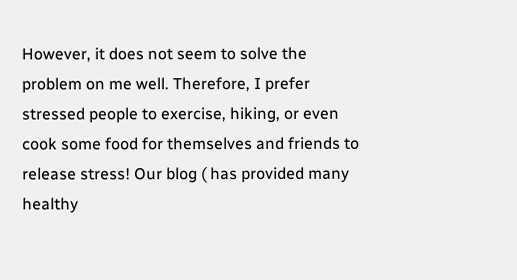However, it does not seem to solve the problem on me well. Therefore, I prefer stressed people to exercise, hiking, or even cook some food for themselves and friends to release stress! Our blog ( has provided many healthy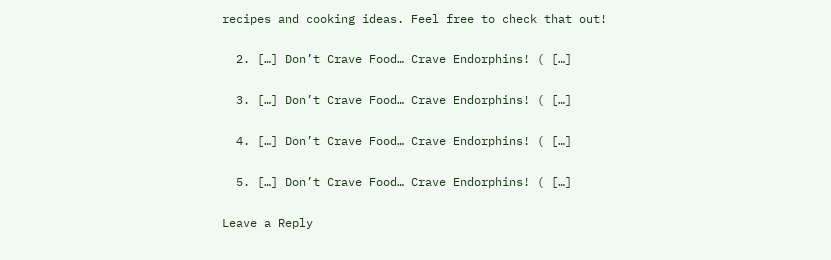recipes and cooking ideas. Feel free to check that out!

  2. […] Don’t Crave Food… Crave Endorphins! ( […]

  3. […] Don’t Crave Food… Crave Endorphins! ( […]

  4. […] Don’t Crave Food… Crave Endorphins! ( […]

  5. […] Don’t Crave Food… Crave Endorphins! ( […]

Leave a Reply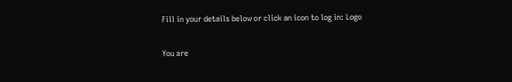Fill in your details below or click an icon to log in: Logo

You are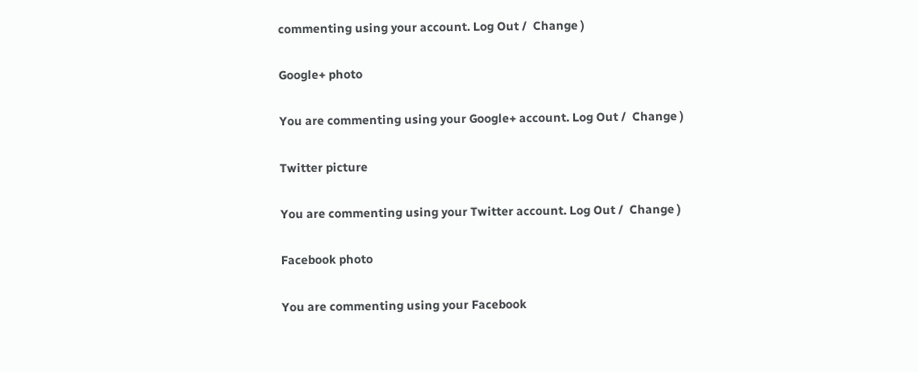commenting using your account. Log Out /  Change )

Google+ photo

You are commenting using your Google+ account. Log Out /  Change )

Twitter picture

You are commenting using your Twitter account. Log Out /  Change )

Facebook photo

You are commenting using your Facebook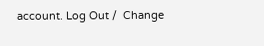account. Log Out /  Change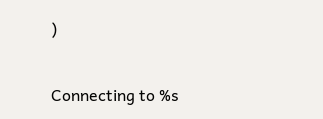)


Connecting to %s